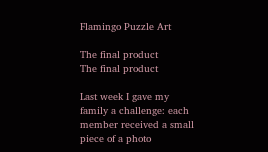Flamingo Puzzle Art

The final product
The final product

Last week I gave my family a challenge: each member received a small piece of a photo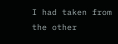I had taken from the other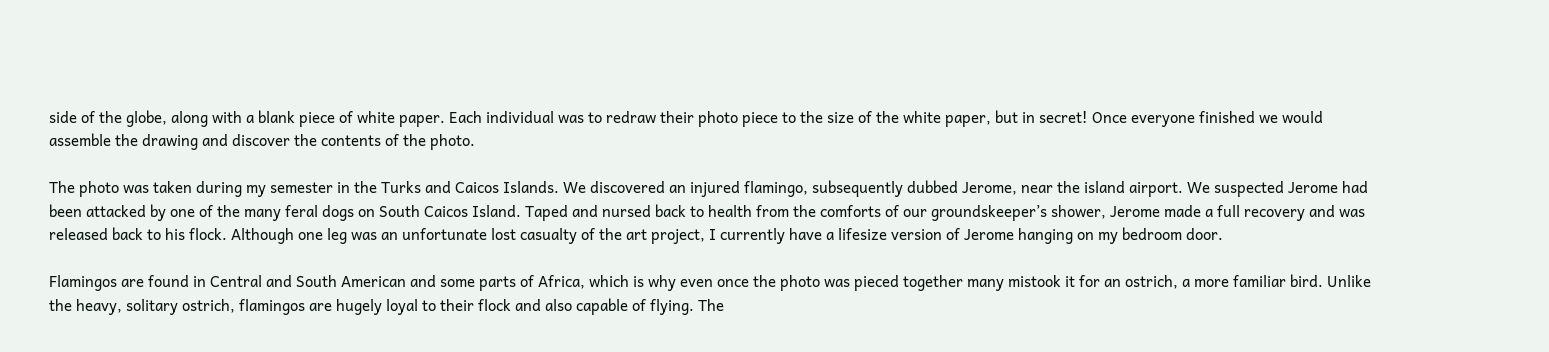side of the globe, along with a blank piece of white paper. Each individual was to redraw their photo piece to the size of the white paper, but in secret! Once everyone finished we would assemble the drawing and discover the contents of the photo.

The photo was taken during my semester in the Turks and Caicos Islands. We discovered an injured flamingo, subsequently dubbed Jerome, near the island airport. We suspected Jerome had been attacked by one of the many feral dogs on South Caicos Island. Taped and nursed back to health from the comforts of our groundskeeper’s shower, Jerome made a full recovery and was released back to his flock. Although one leg was an unfortunate lost casualty of the art project, I currently have a lifesize version of Jerome hanging on my bedroom door.

Flamingos are found in Central and South American and some parts of Africa, which is why even once the photo was pieced together many mistook it for an ostrich, a more familiar bird. Unlike the heavy, solitary ostrich, flamingos are hugely loyal to their flock and also capable of flying. The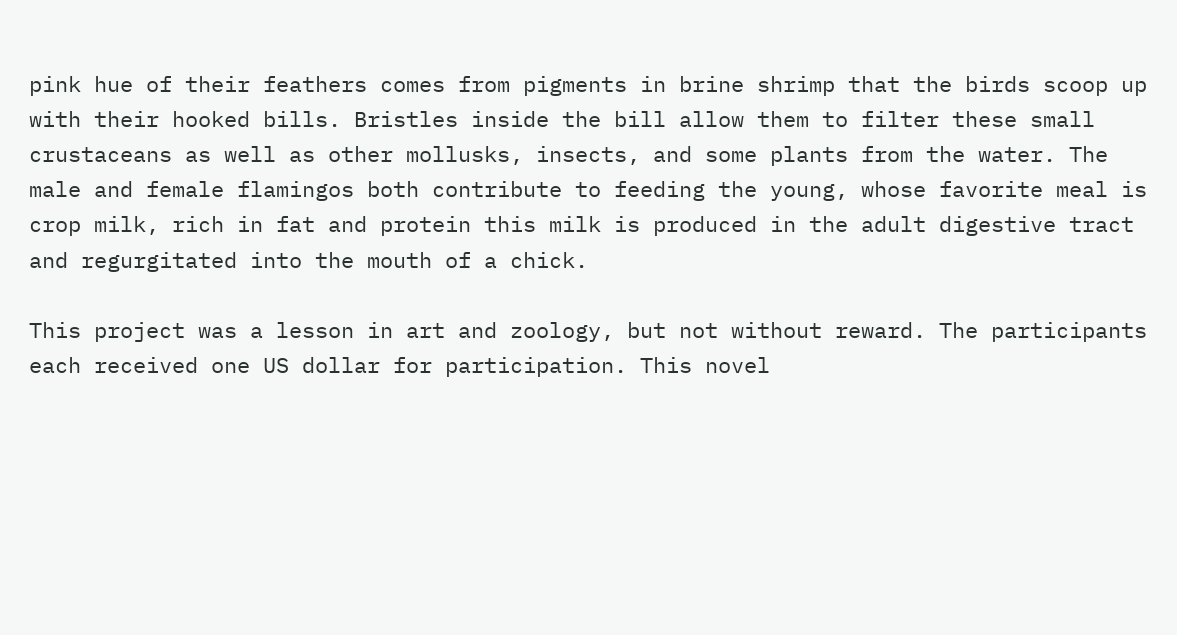pink hue of their feathers comes from pigments in brine shrimp that the birds scoop up with their hooked bills. Bristles inside the bill allow them to filter these small crustaceans as well as other mollusks, insects, and some plants from the water. The male and female flamingos both contribute to feeding the young, whose favorite meal is crop milk, rich in fat and protein this milk is produced in the adult digestive tract and regurgitated into the mouth of a chick.

This project was a lesson in art and zoology, but not without reward. The participants each received one US dollar for participation. This novel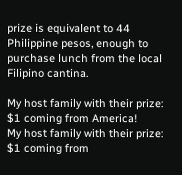prize is equivalent to 44 Philippine pesos, enough to purchase lunch from the local Filipino cantina.

My host family with their prize: $1 coming from America!
My host family with their prize: $1 coming from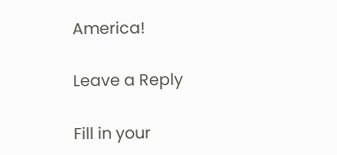America!

Leave a Reply

Fill in your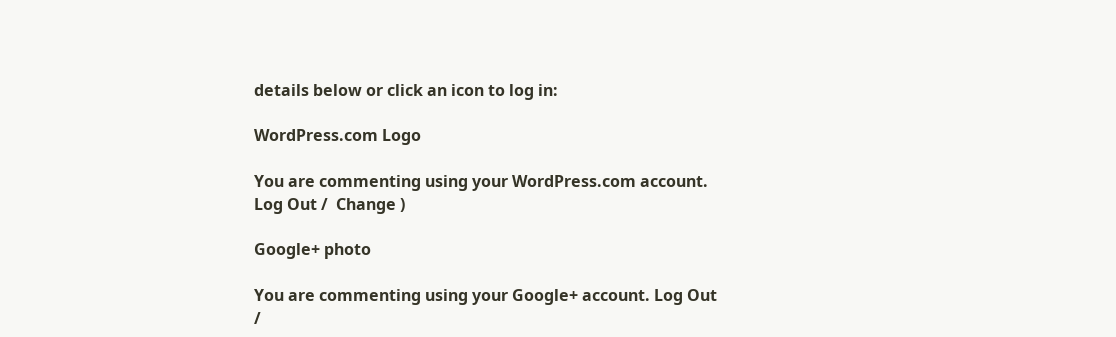details below or click an icon to log in:

WordPress.com Logo

You are commenting using your WordPress.com account. Log Out /  Change )

Google+ photo

You are commenting using your Google+ account. Log Out /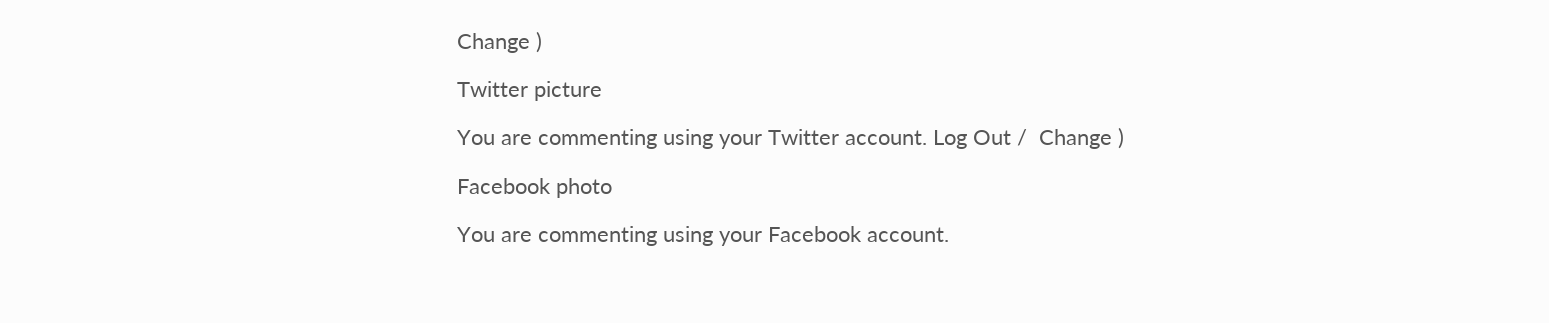Change )

Twitter picture

You are commenting using your Twitter account. Log Out /  Change )

Facebook photo

You are commenting using your Facebook account.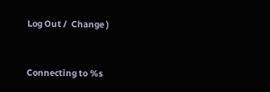Log Out /  Change )


Connecting to %s